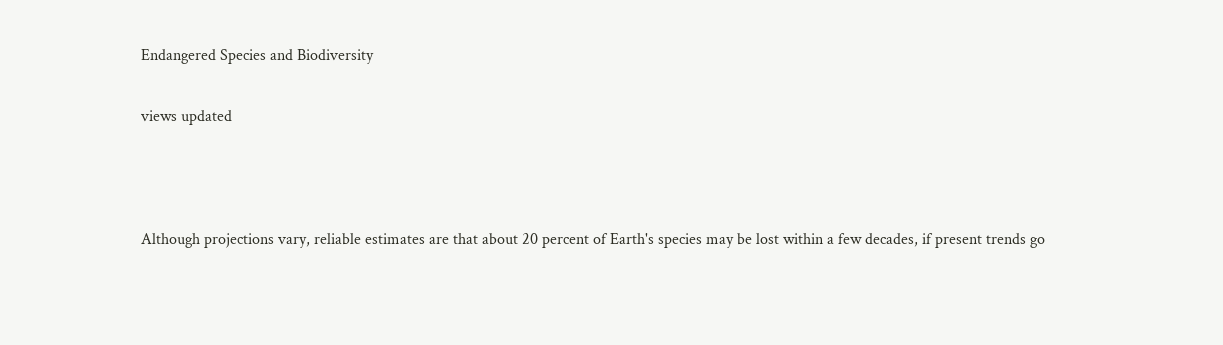Endangered Species and Biodiversity

views updated



Although projections vary, reliable estimates are that about 20 percent of Earth's species may be lost within a few decades, if present trends go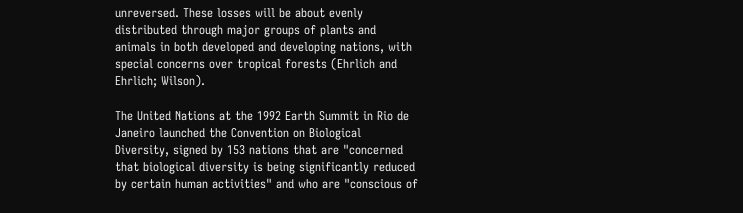unreversed. These losses will be about evenly distributed through major groups of plants and animals in both developed and developing nations, with special concerns over tropical forests (Ehrlich and Ehrlich; Wilson).

The United Nations at the 1992 Earth Summit in Rio de Janeiro launched the Convention on Biological Diversity, signed by 153 nations that are "concerned that biological diversity is being significantly reduced by certain human activities" and who are "conscious of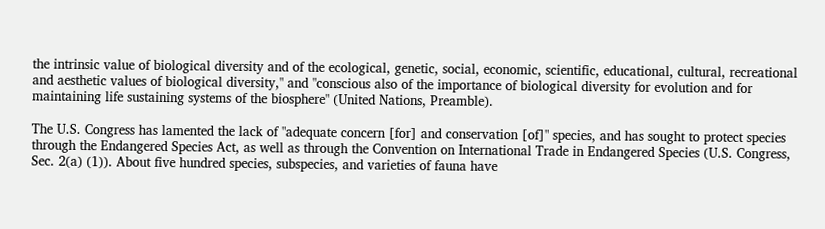the intrinsic value of biological diversity and of the ecological, genetic, social, economic, scientific, educational, cultural, recreational and aesthetic values of biological diversity," and "conscious also of the importance of biological diversity for evolution and for maintaining life sustaining systems of the biosphere" (United Nations, Preamble).

The U.S. Congress has lamented the lack of "adequate concern [for] and conservation [of]" species, and has sought to protect species through the Endangered Species Act, as well as through the Convention on International Trade in Endangered Species (U.S. Congress, Sec. 2(a) (1)). About five hundred species, subspecies, and varieties of fauna have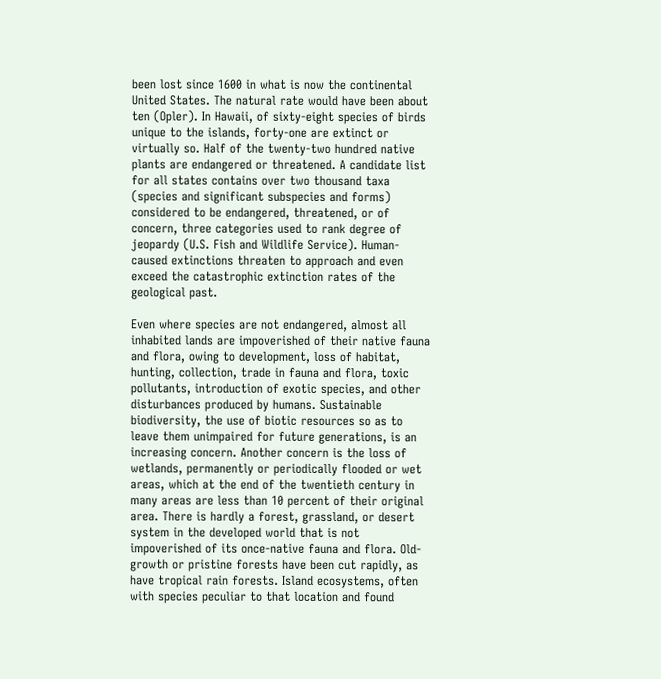been lost since 1600 in what is now the continental United States. The natural rate would have been about ten (Opler). In Hawaii, of sixty-eight species of birds unique to the islands, forty-one are extinct or virtually so. Half of the twenty-two hundred native plants are endangered or threatened. A candidate list for all states contains over two thousand taxa (species and significant subspecies and forms) considered to be endangered, threatened, or of concern, three categories used to rank degree of jeopardy (U.S. Fish and Wildlife Service). Human-caused extinctions threaten to approach and even exceed the catastrophic extinction rates of the geological past.

Even where species are not endangered, almost all inhabited lands are impoverished of their native fauna and flora, owing to development, loss of habitat, hunting, collection, trade in fauna and flora, toxic pollutants, introduction of exotic species, and other disturbances produced by humans. Sustainable biodiversity, the use of biotic resources so as to leave them unimpaired for future generations, is an increasing concern. Another concern is the loss of wetlands, permanently or periodically flooded or wet areas, which at the end of the twentieth century in many areas are less than 10 percent of their original area. There is hardly a forest, grassland, or desert system in the developed world that is not impoverished of its once-native fauna and flora. Old-growth or pristine forests have been cut rapidly, as have tropical rain forests. Island ecosystems, often with species peculiar to that location and found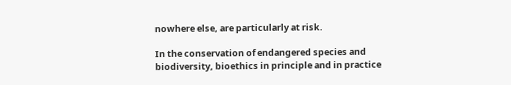nowhere else, are particularly at risk.

In the conservation of endangered species and biodiversity, bioethics in principle and in practice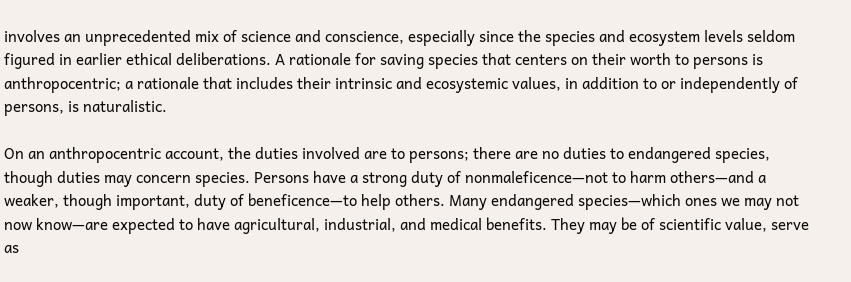involves an unprecedented mix of science and conscience, especially since the species and ecosystem levels seldom figured in earlier ethical deliberations. A rationale for saving species that centers on their worth to persons is anthropocentric; a rationale that includes their intrinsic and ecosystemic values, in addition to or independently of persons, is naturalistic.

On an anthropocentric account, the duties involved are to persons; there are no duties to endangered species, though duties may concern species. Persons have a strong duty of nonmaleficence—not to harm others—and a weaker, though important, duty of beneficence—to help others. Many endangered species—which ones we may not now know—are expected to have agricultural, industrial, and medical benefits. They may be of scientific value, serve as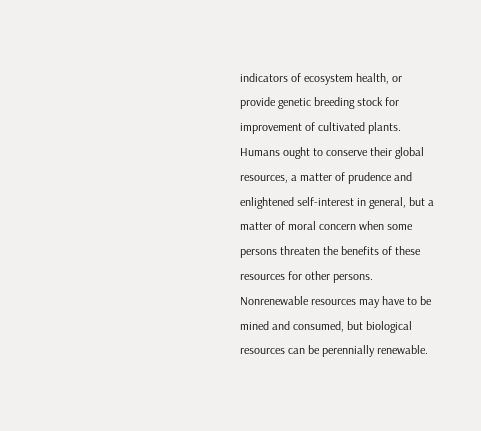indicators of ecosystem health, or provide genetic breeding stock for improvement of cultivated plants. Humans ought to conserve their global resources, a matter of prudence and enlightened self-interest in general, but a matter of moral concern when some persons threaten the benefits of these resources for other persons. Nonrenewable resources may have to be mined and consumed, but biological resources can be perennially renewable.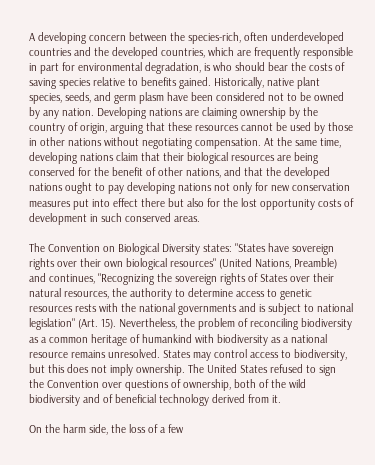A developing concern between the species-rich, often underdeveloped countries and the developed countries, which are frequently responsible in part for environmental degradation, is who should bear the costs of saving species relative to benefits gained. Historically, native plant species, seeds, and germ plasm have been considered not to be owned by any nation. Developing nations are claiming ownership by the country of origin, arguing that these resources cannot be used by those in other nations without negotiating compensation. At the same time, developing nations claim that their biological resources are being conserved for the benefit of other nations, and that the developed nations ought to pay developing nations not only for new conservation measures put into effect there but also for the lost opportunity costs of development in such conserved areas.

The Convention on Biological Diversity states: "States have sovereign rights over their own biological resources" (United Nations, Preamble) and continues, "Recognizing the sovereign rights of States over their natural resources, the authority to determine access to genetic resources rests with the national governments and is subject to national legislation" (Art. 15). Nevertheless, the problem of reconciling biodiversity as a common heritage of humankind with biodiversity as a national resource remains unresolved. States may control access to biodiversity, but this does not imply ownership. The United States refused to sign the Convention over questions of ownership, both of the wild biodiversity and of beneficial technology derived from it.

On the harm side, the loss of a few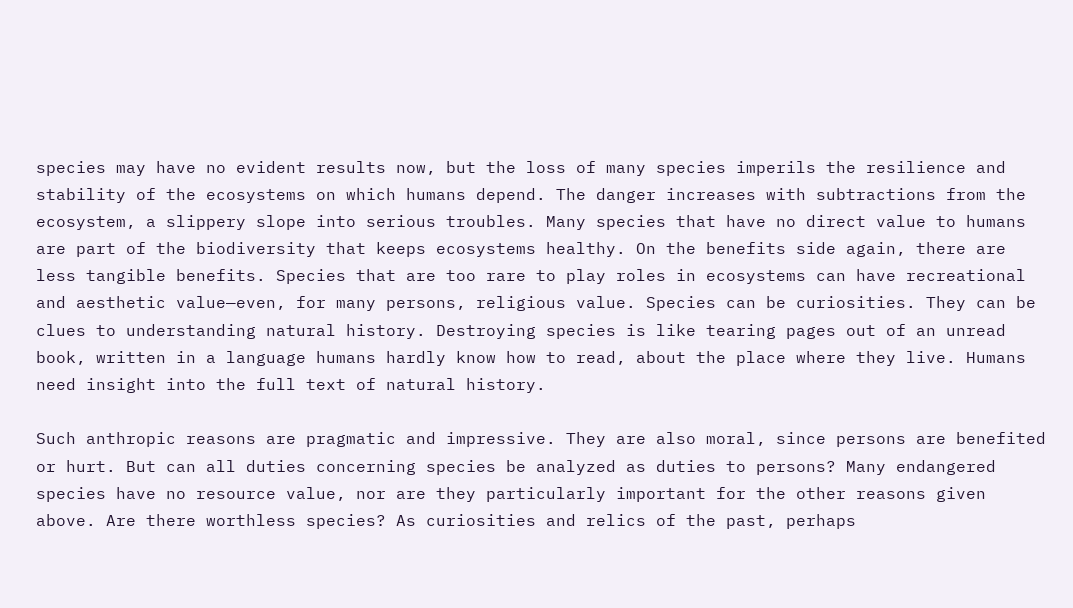species may have no evident results now, but the loss of many species imperils the resilience and stability of the ecosystems on which humans depend. The danger increases with subtractions from the ecosystem, a slippery slope into serious troubles. Many species that have no direct value to humans are part of the biodiversity that keeps ecosystems healthy. On the benefits side again, there are less tangible benefits. Species that are too rare to play roles in ecosystems can have recreational and aesthetic value—even, for many persons, religious value. Species can be curiosities. They can be clues to understanding natural history. Destroying species is like tearing pages out of an unread book, written in a language humans hardly know how to read, about the place where they live. Humans need insight into the full text of natural history.

Such anthropic reasons are pragmatic and impressive. They are also moral, since persons are benefited or hurt. But can all duties concerning species be analyzed as duties to persons? Many endangered species have no resource value, nor are they particularly important for the other reasons given above. Are there worthless species? As curiosities and relics of the past, perhaps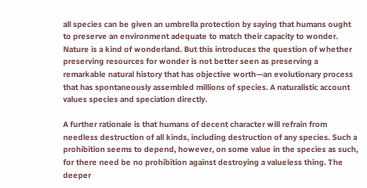all species can be given an umbrella protection by saying that humans ought to preserve an environment adequate to match their capacity to wonder. Nature is a kind of wonderland. But this introduces the question of whether preserving resources for wonder is not better seen as preserving a remarkable natural history that has objective worth—an evolutionary process that has spontaneously assembled millions of species. A naturalistic account values species and speciation directly.

A further rationale is that humans of decent character will refrain from needless destruction of all kinds, including destruction of any species. Such a prohibition seems to depend, however, on some value in the species as such, for there need be no prohibition against destroying a valueless thing. The deeper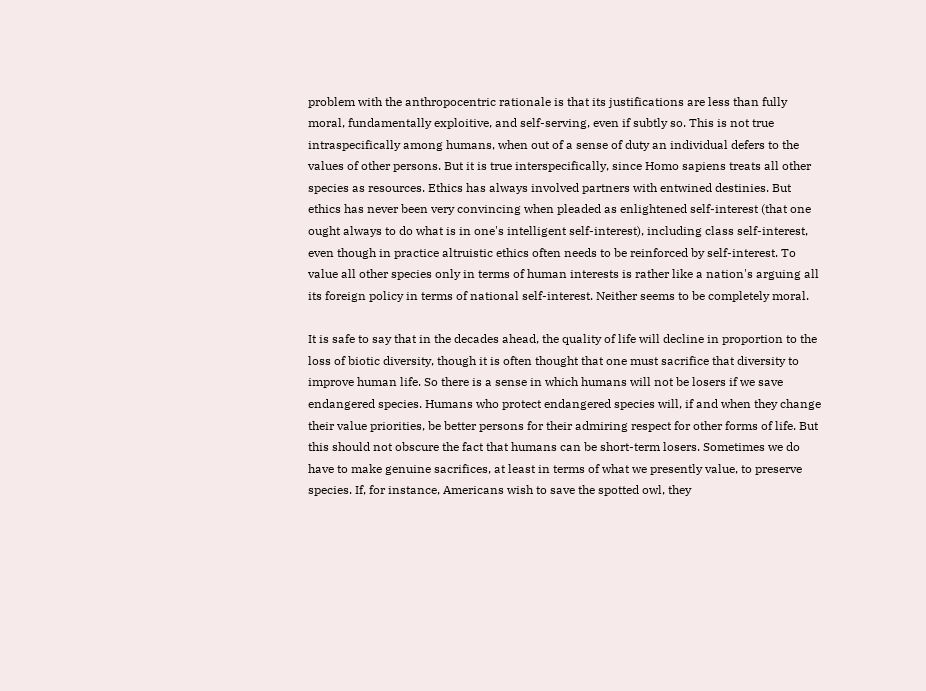problem with the anthropocentric rationale is that its justifications are less than fully moral, fundamentally exploitive, and self-serving, even if subtly so. This is not true intraspecifically among humans, when out of a sense of duty an individual defers to the values of other persons. But it is true interspecifically, since Homo sapiens treats all other species as resources. Ethics has always involved partners with entwined destinies. But ethics has never been very convincing when pleaded as enlightened self-interest (that one ought always to do what is in one's intelligent self-interest), including class self-interest, even though in practice altruistic ethics often needs to be reinforced by self-interest. To value all other species only in terms of human interests is rather like a nation's arguing all its foreign policy in terms of national self-interest. Neither seems to be completely moral.

It is safe to say that in the decades ahead, the quality of life will decline in proportion to the loss of biotic diversity, though it is often thought that one must sacrifice that diversity to improve human life. So there is a sense in which humans will not be losers if we save endangered species. Humans who protect endangered species will, if and when they change their value priorities, be better persons for their admiring respect for other forms of life. But this should not obscure the fact that humans can be short-term losers. Sometimes we do have to make genuine sacrifices, at least in terms of what we presently value, to preserve species. If, for instance, Americans wish to save the spotted owl, they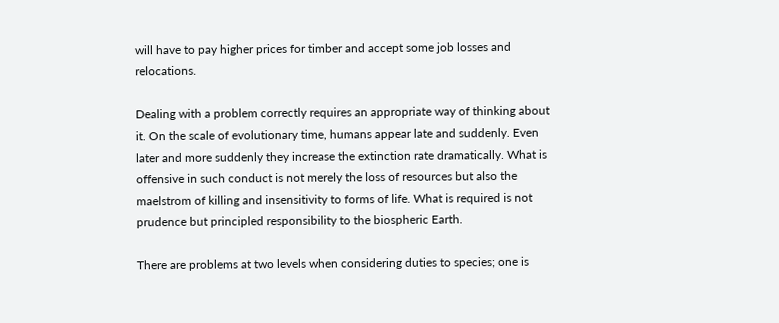will have to pay higher prices for timber and accept some job losses and relocations.

Dealing with a problem correctly requires an appropriate way of thinking about it. On the scale of evolutionary time, humans appear late and suddenly. Even later and more suddenly they increase the extinction rate dramatically. What is offensive in such conduct is not merely the loss of resources but also the maelstrom of killing and insensitivity to forms of life. What is required is not prudence but principled responsibility to the biospheric Earth.

There are problems at two levels when considering duties to species; one is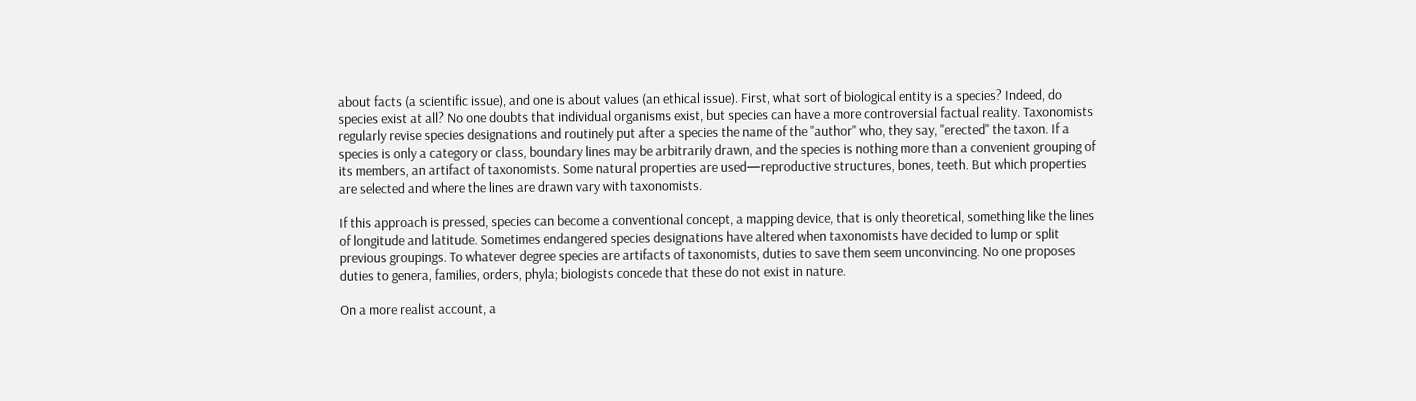about facts (a scientific issue), and one is about values (an ethical issue). First, what sort of biological entity is a species? Indeed, do species exist at all? No one doubts that individual organisms exist, but species can have a more controversial factual reality. Taxonomists regularly revise species designations and routinely put after a species the name of the "author" who, they say, "erected" the taxon. If a species is only a category or class, boundary lines may be arbitrarily drawn, and the species is nothing more than a convenient grouping of its members, an artifact of taxonomists. Some natural properties are used—reproductive structures, bones, teeth. But which properties are selected and where the lines are drawn vary with taxonomists.

If this approach is pressed, species can become a conventional concept, a mapping device, that is only theoretical, something like the lines of longitude and latitude. Sometimes endangered species designations have altered when taxonomists have decided to lump or split previous groupings. To whatever degree species are artifacts of taxonomists, duties to save them seem unconvincing. No one proposes duties to genera, families, orders, phyla; biologists concede that these do not exist in nature.

On a more realist account, a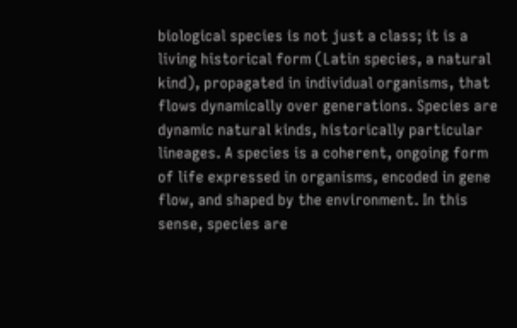biological species is not just a class; it is a living historical form (Latin species, a natural kind), propagated in individual organisms, that flows dynamically over generations. Species are dynamic natural kinds, historically particular lineages. A species is a coherent, ongoing form of life expressed in organisms, encoded in gene flow, and shaped by the environment. In this sense, species are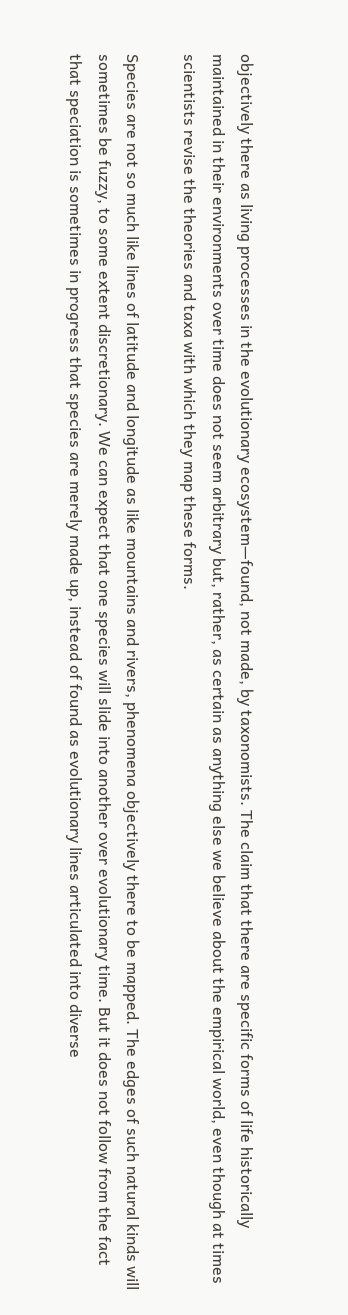objectively there as living processes in the evolutionary ecosystem—found, not made, by taxonomists. The claim that there are specific forms of life historically maintained in their environments over time does not seem arbitrary but, rather, as certain as anything else we believe about the empirical world, even though at times scientists revise the theories and taxa with which they map these forms.

Species are not so much like lines of latitude and longitude as like mountains and rivers, phenomena objectively there to be mapped. The edges of such natural kinds will sometimes be fuzzy, to some extent discretionary. We can expect that one species will slide into another over evolutionary time. But it does not follow from the fact that speciation is sometimes in progress that species are merely made up, instead of found as evolutionary lines articulated into diverse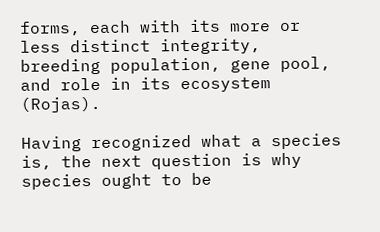forms, each with its more or less distinct integrity, breeding population, gene pool, and role in its ecosystem (Rojas).

Having recognized what a species is, the next question is why species ought to be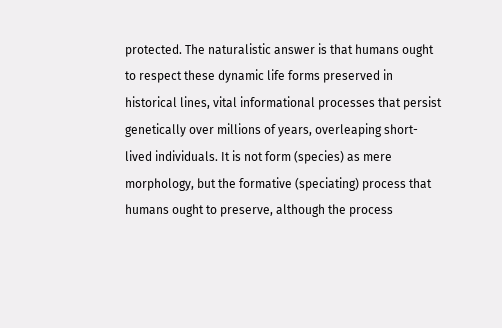protected. The naturalistic answer is that humans ought to respect these dynamic life forms preserved in historical lines, vital informational processes that persist genetically over millions of years, overleaping short-lived individuals. It is not form (species) as mere morphology, but the formative (speciating) process that humans ought to preserve, although the process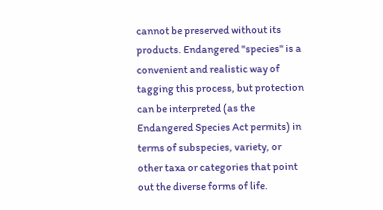cannot be preserved without its products. Endangered "species" is a convenient and realistic way of tagging this process, but protection can be interpreted (as the Endangered Species Act permits) in terms of subspecies, variety, or other taxa or categories that point out the diverse forms of life.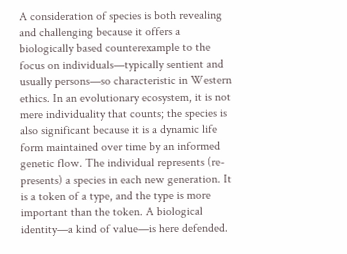A consideration of species is both revealing and challenging because it offers a biologically based counterexample to the focus on individuals—typically sentient and usually persons—so characteristic in Western ethics. In an evolutionary ecosystem, it is not mere individuality that counts; the species is also significant because it is a dynamic life form maintained over time by an informed genetic flow. The individual represents (re-presents) a species in each new generation. It is a token of a type, and the type is more important than the token. A biological identity—a kind of value—is here defended.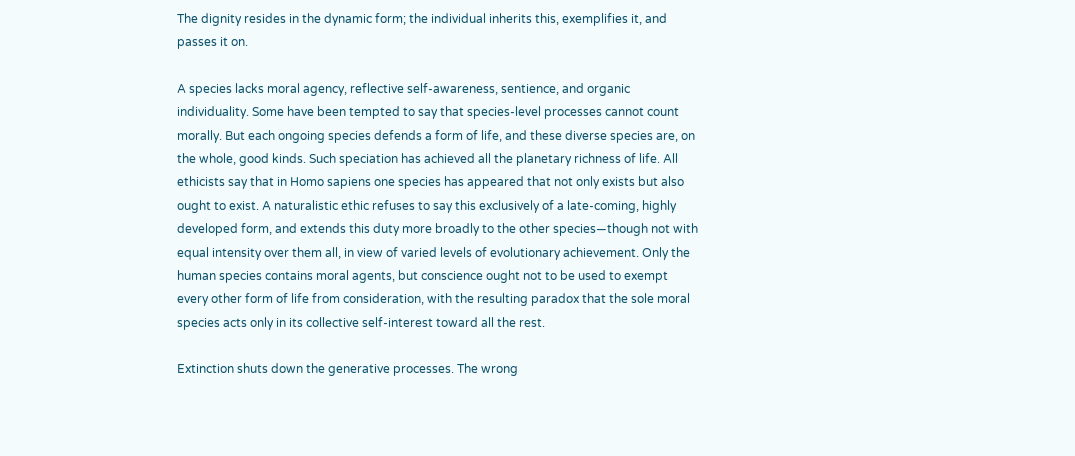The dignity resides in the dynamic form; the individual inherits this, exemplifies it, and passes it on.

A species lacks moral agency, reflective self-awareness, sentience, and organic individuality. Some have been tempted to say that species-level processes cannot count morally. But each ongoing species defends a form of life, and these diverse species are, on the whole, good kinds. Such speciation has achieved all the planetary richness of life. All ethicists say that in Homo sapiens one species has appeared that not only exists but also ought to exist. A naturalistic ethic refuses to say this exclusively of a late-coming, highly developed form, and extends this duty more broadly to the other species—though not with equal intensity over them all, in view of varied levels of evolutionary achievement. Only the human species contains moral agents, but conscience ought not to be used to exempt every other form of life from consideration, with the resulting paradox that the sole moral species acts only in its collective self-interest toward all the rest.

Extinction shuts down the generative processes. The wrong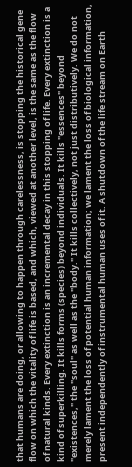that humans are doing, or allowing to happen through carelessness, is stopping the historical gene flow on which the vitality of life is based, and which, viewed at another level, is the same as the flow of natural kinds. Every extinction is an incremental decay in this stopping of life. Every extinction is a kind of superkilling. It kills forms (species) beyond individuals. It kills "essences" beyond "existences," the "soul" as well as the "body." It kills collectively, not just distributively. We do not merely lament the loss of potential human information; we lament the loss of biological information, present independently of instrumental human uses of it. A shutdown of the life stream on Earth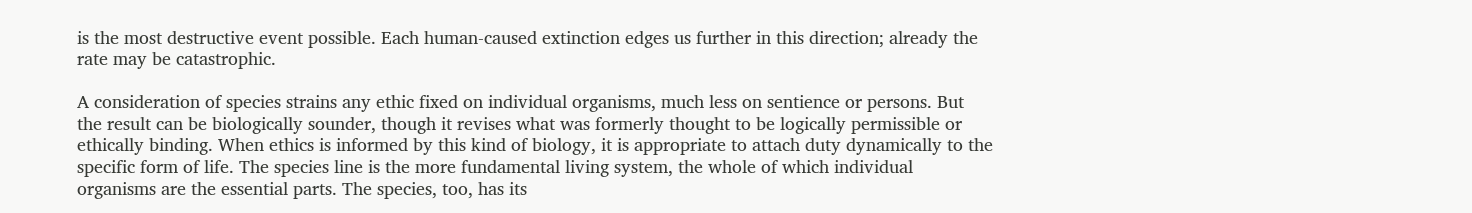is the most destructive event possible. Each human-caused extinction edges us further in this direction; already the rate may be catastrophic.

A consideration of species strains any ethic fixed on individual organisms, much less on sentience or persons. But the result can be biologically sounder, though it revises what was formerly thought to be logically permissible or ethically binding. When ethics is informed by this kind of biology, it is appropriate to attach duty dynamically to the specific form of life. The species line is the more fundamental living system, the whole of which individual organisms are the essential parts. The species, too, has its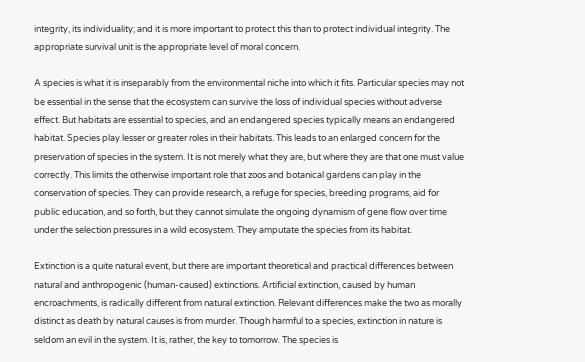integrity, its individuality; and it is more important to protect this than to protect individual integrity. The appropriate survival unit is the appropriate level of moral concern.

A species is what it is inseparably from the environmental niche into which it fits. Particular species may not be essential in the sense that the ecosystem can survive the loss of individual species without adverse effect. But habitats are essential to species, and an endangered species typically means an endangered habitat. Species play lesser or greater roles in their habitats. This leads to an enlarged concern for the preservation of species in the system. It is not merely what they are, but where they are that one must value correctly. This limits the otherwise important role that zoos and botanical gardens can play in the conservation of species. They can provide research, a refuge for species, breeding programs, aid for public education, and so forth, but they cannot simulate the ongoing dynamism of gene flow over time under the selection pressures in a wild ecosystem. They amputate the species from its habitat.

Extinction is a quite natural event, but there are important theoretical and practical differences between natural and anthropogenic (human-caused) extinctions. Artificial extinction, caused by human encroachments, is radically different from natural extinction. Relevant differences make the two as morally distinct as death by natural causes is from murder. Though harmful to a species, extinction in nature is seldom an evil in the system. It is, rather, the key to tomorrow. The species is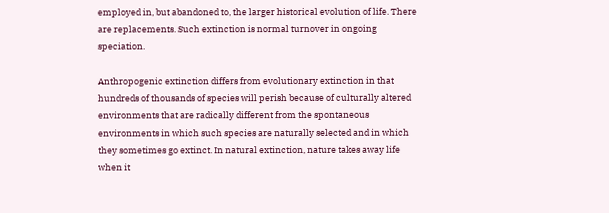employed in, but abandoned to, the larger historical evolution of life. There are replacements. Such extinction is normal turnover in ongoing speciation.

Anthropogenic extinction differs from evolutionary extinction in that hundreds of thousands of species will perish because of culturally altered environments that are radically different from the spontaneous environments in which such species are naturally selected and in which they sometimes go extinct. In natural extinction, nature takes away life when it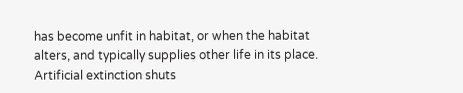has become unfit in habitat, or when the habitat alters, and typically supplies other life in its place. Artificial extinction shuts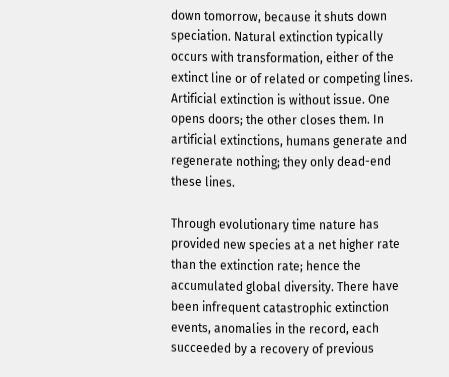down tomorrow, because it shuts down speciation. Natural extinction typically occurs with transformation, either of the extinct line or of related or competing lines. Artificial extinction is without issue. One opens doors; the other closes them. In artificial extinctions, humans generate and regenerate nothing; they only dead-end these lines.

Through evolutionary time nature has provided new species at a net higher rate than the extinction rate; hence the accumulated global diversity. There have been infrequent catastrophic extinction events, anomalies in the record, each succeeded by a recovery of previous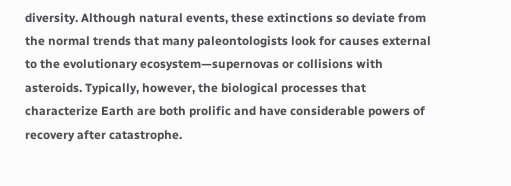diversity. Although natural events, these extinctions so deviate from the normal trends that many paleontologists look for causes external to the evolutionary ecosystem—supernovas or collisions with asteroids. Typically, however, the biological processes that characterize Earth are both prolific and have considerable powers of recovery after catastrophe.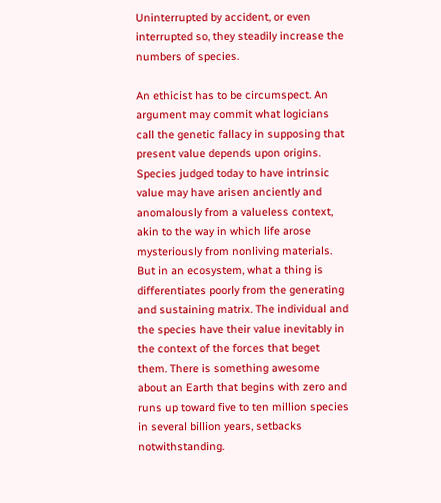Uninterrupted by accident, or even interrupted so, they steadily increase the numbers of species.

An ethicist has to be circumspect. An argument may commit what logicians call the genetic fallacy in supposing that present value depends upon origins. Species judged today to have intrinsic value may have arisen anciently and anomalously from a valueless context, akin to the way in which life arose mysteriously from nonliving materials. But in an ecosystem, what a thing is differentiates poorly from the generating and sustaining matrix. The individual and the species have their value inevitably in the context of the forces that beget them. There is something awesome about an Earth that begins with zero and runs up toward five to ten million species in several billion years, setbacks notwithstanding.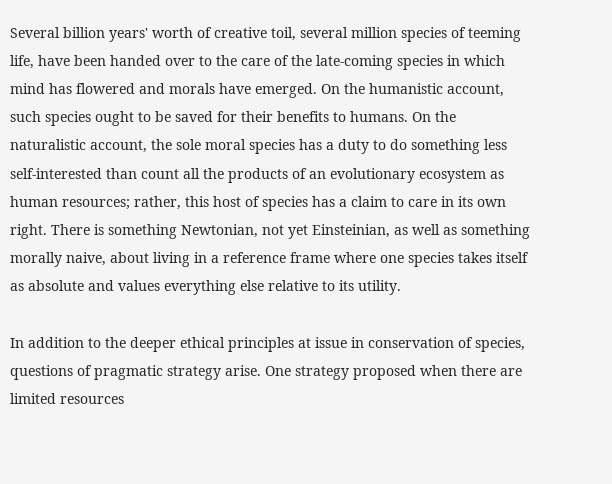Several billion years' worth of creative toil, several million species of teeming life, have been handed over to the care of the late-coming species in which mind has flowered and morals have emerged. On the humanistic account, such species ought to be saved for their benefits to humans. On the naturalistic account, the sole moral species has a duty to do something less self-interested than count all the products of an evolutionary ecosystem as human resources; rather, this host of species has a claim to care in its own right. There is something Newtonian, not yet Einsteinian, as well as something morally naive, about living in a reference frame where one species takes itself as absolute and values everything else relative to its utility.

In addition to the deeper ethical principles at issue in conservation of species, questions of pragmatic strategy arise. One strategy proposed when there are limited resources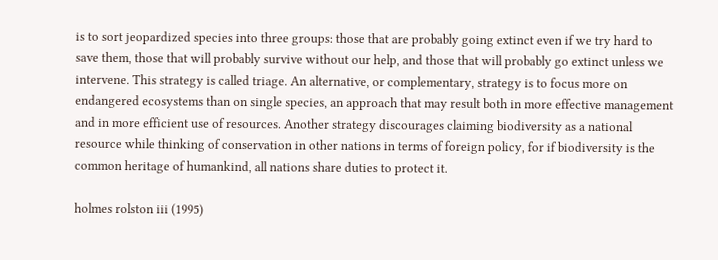is to sort jeopardized species into three groups: those that are probably going extinct even if we try hard to save them, those that will probably survive without our help, and those that will probably go extinct unless we intervene. This strategy is called triage. An alternative, or complementary, strategy is to focus more on endangered ecosystems than on single species, an approach that may result both in more effective management and in more efficient use of resources. Another strategy discourages claiming biodiversity as a national resource while thinking of conservation in other nations in terms of foreign policy, for if biodiversity is the common heritage of humankind, all nations share duties to protect it.

holmes rolston iii (1995)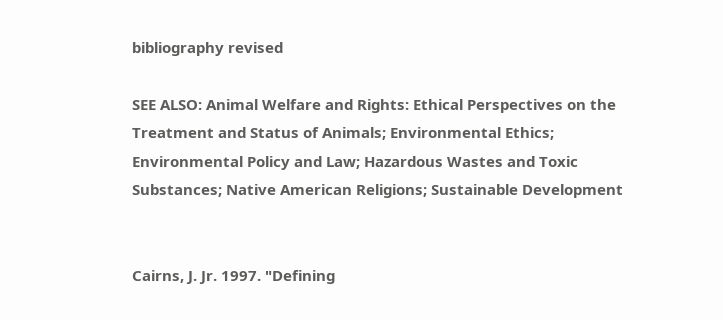bibliography revised

SEE ALSO: Animal Welfare and Rights: Ethical Perspectives on the Treatment and Status of Animals; Environmental Ethics; Environmental Policy and Law; Hazardous Wastes and Toxic Substances; Native American Religions; Sustainable Development


Cairns, J. Jr. 1997. "Defining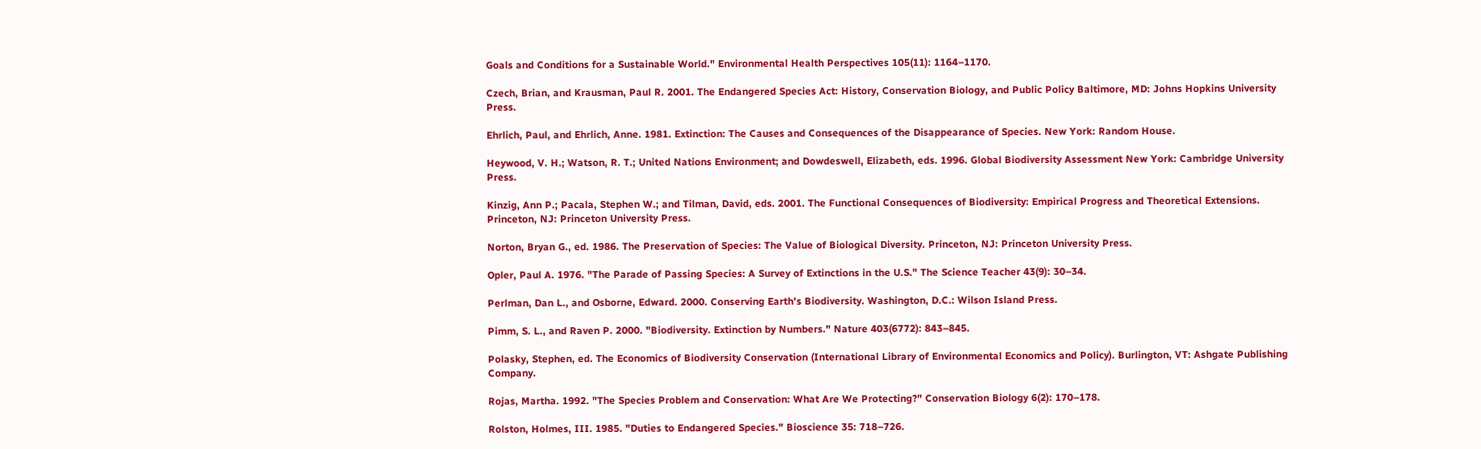Goals and Conditions for a Sustainable World." Environmental Health Perspectives 105(11): 1164–1170.

Czech, Brian, and Krausman, Paul R. 2001. The Endangered Species Act: History, Conservation Biology, and Public Policy Baltimore, MD: Johns Hopkins University Press.

Ehrlich, Paul, and Ehrlich, Anne. 1981. Extinction: The Causes and Consequences of the Disappearance of Species. New York: Random House.

Heywood, V. H.; Watson, R. T.; United Nations Environment; and Dowdeswell, Elizabeth, eds. 1996. Global Biodiversity Assessment New York: Cambridge University Press.

Kinzig, Ann P.; Pacala, Stephen W.; and Tilman, David, eds. 2001. The Functional Consequences of Biodiversity: Empirical Progress and Theoretical Extensions. Princeton, NJ: Princeton University Press.

Norton, Bryan G., ed. 1986. The Preservation of Species: The Value of Biological Diversity. Princeton, NJ: Princeton University Press.

Opler, Paul A. 1976. "The Parade of Passing Species: A Survey of Extinctions in the U.S." The Science Teacher 43(9): 30–34.

Perlman, Dan L., and Osborne, Edward. 2000. Conserving Earth's Biodiversity. Washington, D.C.: Wilson Island Press.

Pimm, S. L., and Raven P. 2000. "Biodiversity. Extinction by Numbers." Nature 403(6772): 843–845.

Polasky, Stephen, ed. The Economics of Biodiversity Conservation (International Library of Environmental Economics and Policy). Burlington, VT: Ashgate Publishing Company.

Rojas, Martha. 1992. "The Species Problem and Conservation: What Are We Protecting?" Conservation Biology 6(2): 170–178.

Rolston, Holmes, III. 1985. "Duties to Endangered Species." Bioscience 35: 718–726.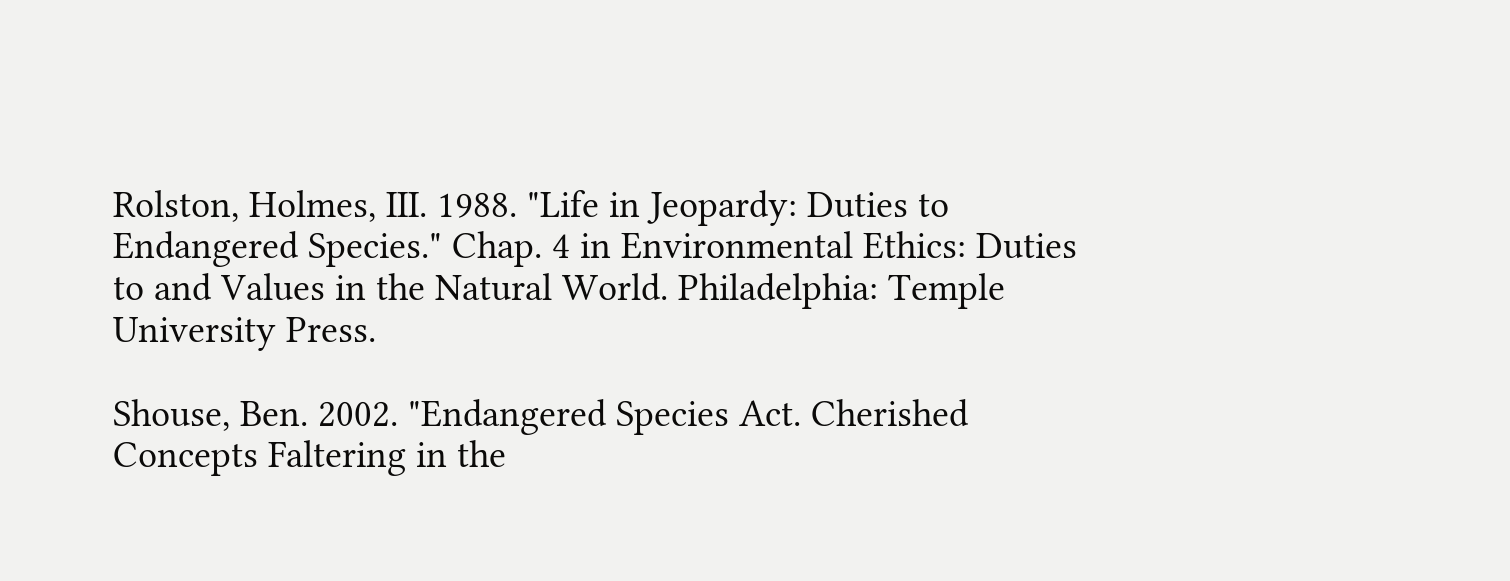Rolston, Holmes, III. 1988. "Life in Jeopardy: Duties to Endangered Species." Chap. 4 in Environmental Ethics: Duties to and Values in the Natural World. Philadelphia: Temple University Press.

Shouse, Ben. 2002. "Endangered Species Act. Cherished Concepts Faltering in the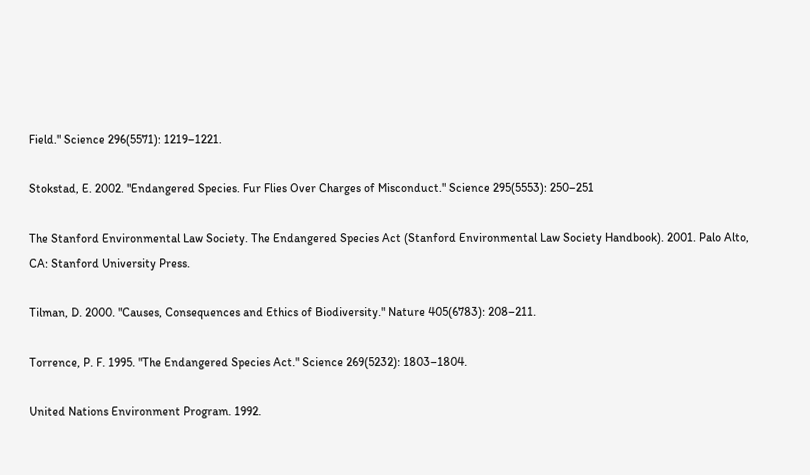Field." Science 296(5571): 1219–1221.

Stokstad, E. 2002. "Endangered Species. Fur Flies Over Charges of Misconduct." Science 295(5553): 250–251

The Stanford Environmental Law Society. The Endangered Species Act (Stanford Environmental Law Society Handbook). 2001. Palo Alto, CA: Stanford University Press.

Tilman, D. 2000. "Causes, Consequences and Ethics of Biodiversity." Nature 405(6783): 208–211.

Torrence, P. F. 1995. "The Endangered Species Act." Science 269(5232): 1803–1804.

United Nations Environment Program. 1992.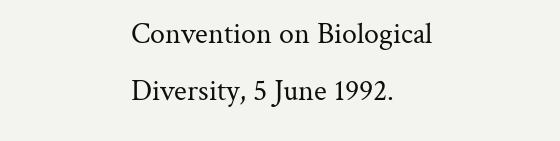Convention on Biological Diversity, 5 June 1992.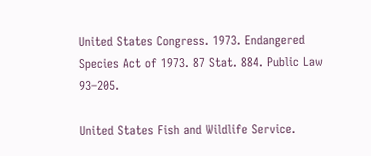United States Congress. 1973. Endangered Species Act of 1973. 87 Stat. 884. Public Law 93–205.

United States Fish and Wildlife Service.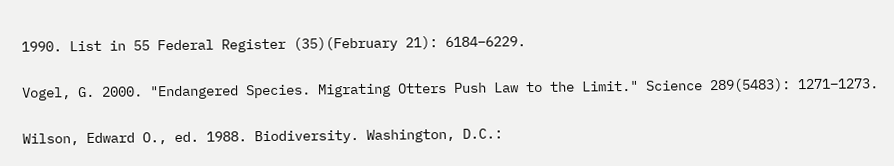1990. List in 55 Federal Register (35)(February 21): 6184–6229.

Vogel, G. 2000. "Endangered Species. Migrating Otters Push Law to the Limit." Science 289(5483): 1271–1273.

Wilson, Edward O., ed. 1988. Biodiversity. Washington, D.C.: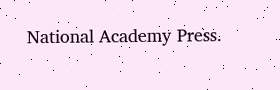National Academy Press.